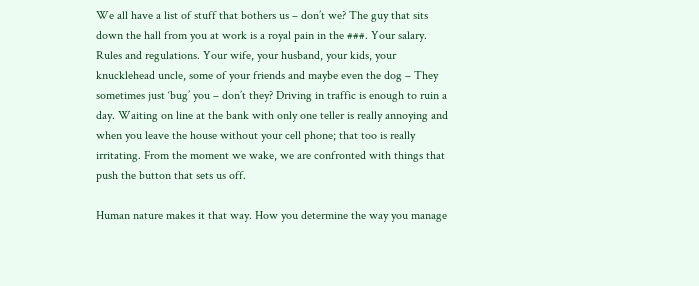We all have a list of stuff that bothers us – don’t we? The guy that sits down the hall from you at work is a royal pain in the ###. Your salary. Rules and regulations. Your wife, your husband, your kids, your knucklehead uncle, some of your friends and maybe even the dog – They sometimes just ‘bug’ you – don’t they? Driving in traffic is enough to ruin a day. Waiting on line at the bank with only one teller is really annoying and when you leave the house without your cell phone; that too is really irritating. From the moment we wake, we are confronted with things that push the button that sets us off.

Human nature makes it that way. How you determine the way you manage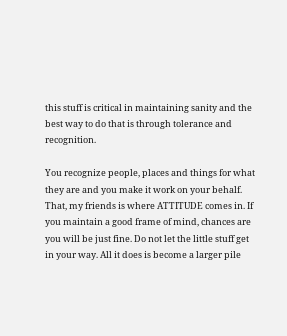this stuff is critical in maintaining sanity and the best way to do that is through tolerance and recognition.

You recognize people, places and things for what they are and you make it work on your behalf. That, my friends is where ATTITUDE comes in. If you maintain a good frame of mind, chances are you will be just fine. Do not let the little stuff get in your way. All it does is become a larger pile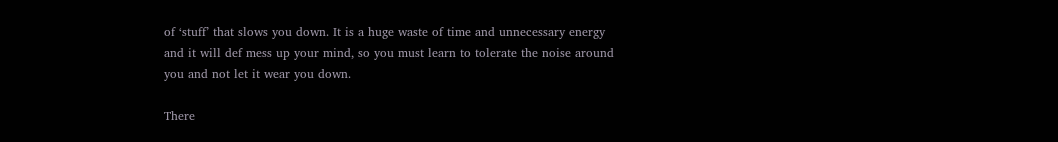of ‘stuff’ that slows you down. It is a huge waste of time and unnecessary energy and it will def mess up your mind, so you must learn to tolerate the noise around you and not let it wear you down.

There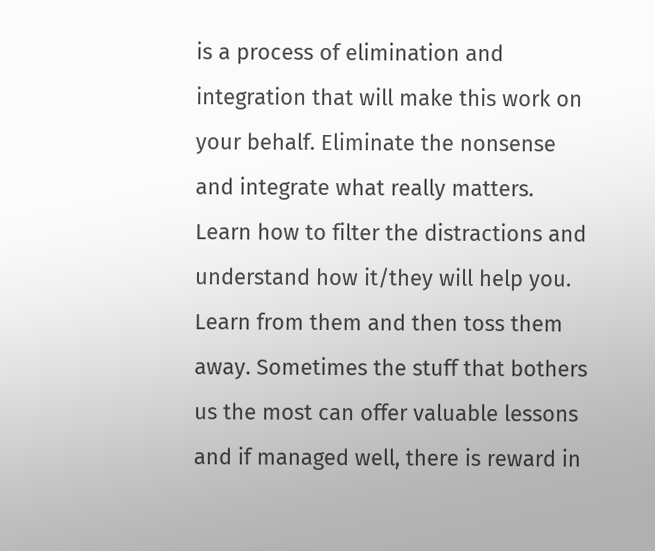is a process of elimination and integration that will make this work on your behalf. Eliminate the nonsense and integrate what really matters. Learn how to filter the distractions and understand how it/they will help you. Learn from them and then toss them away. Sometimes the stuff that bothers us the most can offer valuable lessons and if managed well, there is reward in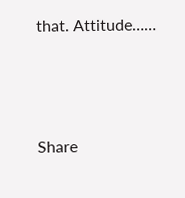that. Attitude……



Share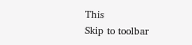This
Skip to toolbar